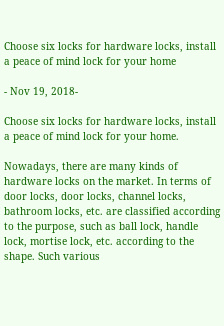Choose six locks for hardware locks, install a peace of mind lock for your home

- Nov 19, 2018-

Choose six locks for hardware locks, install a peace of mind lock for your home.

Nowadays, there are many kinds of hardware locks on the market. In terms of door locks, door locks, channel locks, bathroom locks, etc. are classified according to the purpose, such as ball lock, handle lock, mortise lock, etc. according to the shape. Such various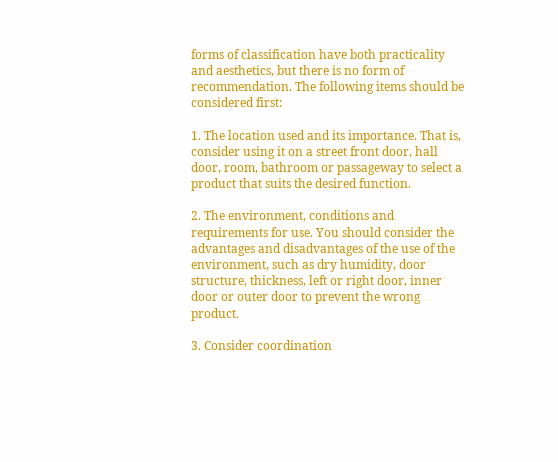forms of classification have both practicality and aesthetics, but there is no form of recommendation. The following items should be considered first:

1. The location used and its importance. That is, consider using it on a street front door, hall door, room, bathroom or passageway to select a product that suits the desired function.

2. The environment, conditions and requirements for use. You should consider the advantages and disadvantages of the use of the environment, such as dry humidity, door structure, thickness, left or right door, inner door or outer door to prevent the wrong product.

3. Consider coordination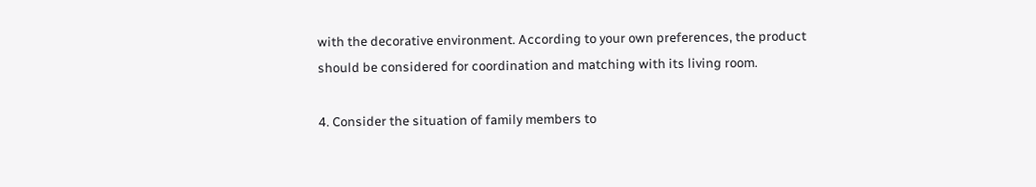with the decorative environment. According to your own preferences, the product should be considered for coordination and matching with its living room.

4. Consider the situation of family members to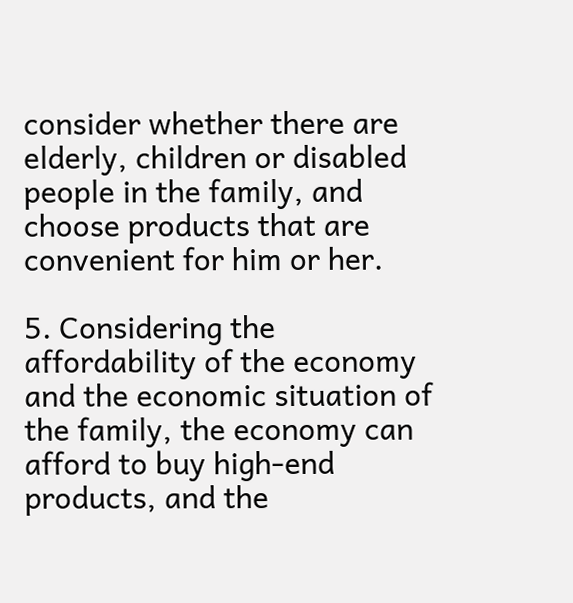consider whether there are elderly, children or disabled people in the family, and choose products that are convenient for him or her.

5. Considering the affordability of the economy and the economic situation of the family, the economy can afford to buy high-end products, and the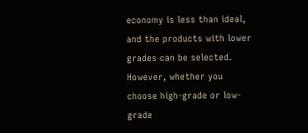economy is less than ideal, and the products with lower grades can be selected. However, whether you choose high-grade or low-grade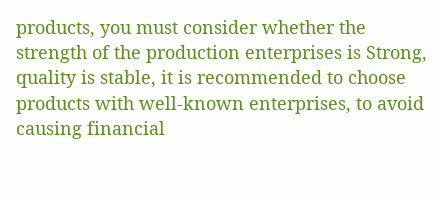products, you must consider whether the strength of the production enterprises is Strong, quality is stable, it is recommended to choose products with well-known enterprises, to avoid causing financial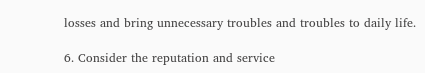losses and bring unnecessary troubles and troubles to daily life.

6. Consider the reputation and service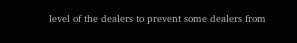level of the dealers to prevent some dealers from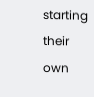starting their own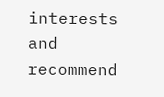interests and recommend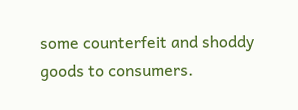some counterfeit and shoddy goods to consumers.